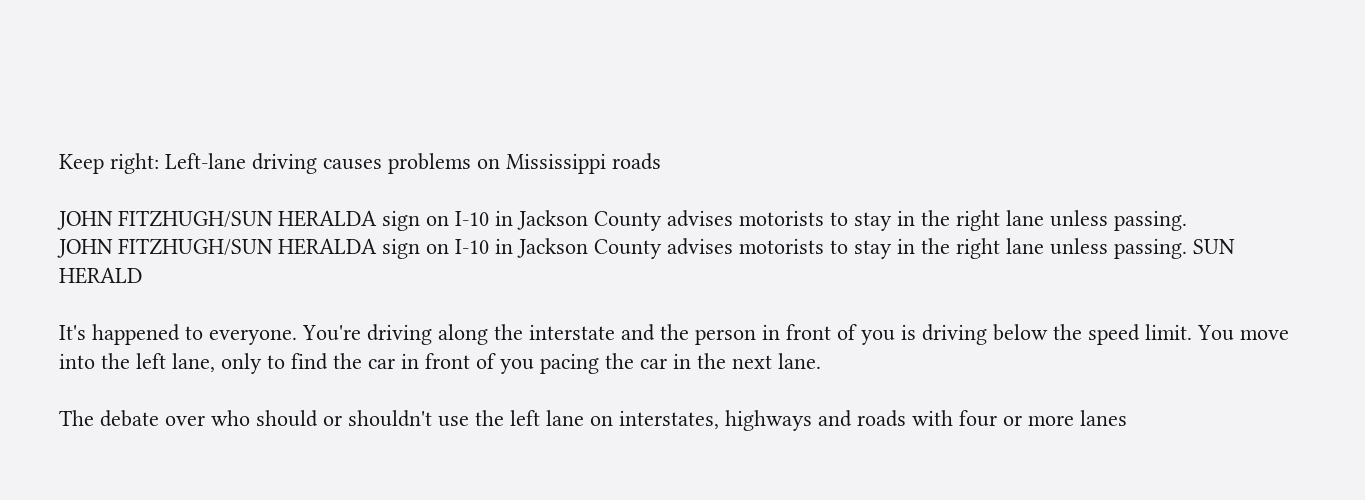Keep right: Left-lane driving causes problems on Mississippi roads

JOHN FITZHUGH/SUN HERALDA sign on I-10 in Jackson County advises motorists to stay in the right lane unless passing.
JOHN FITZHUGH/SUN HERALDA sign on I-10 in Jackson County advises motorists to stay in the right lane unless passing. SUN HERALD

It's happened to everyone. You're driving along the interstate and the person in front of you is driving below the speed limit. You move into the left lane, only to find the car in front of you pacing the car in the next lane.

The debate over who should or shouldn't use the left lane on interstates, highways and roads with four or more lanes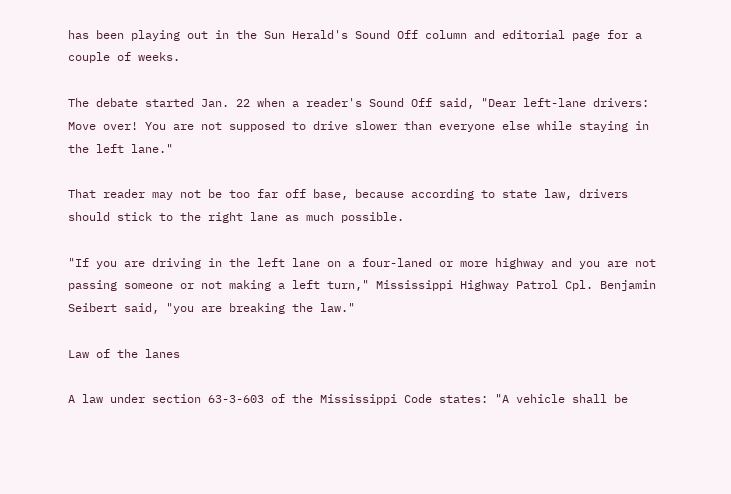has been playing out in the Sun Herald's Sound Off column and editorial page for a couple of weeks.

The debate started Jan. 22 when a reader's Sound Off said, "Dear left-lane drivers: Move over! You are not supposed to drive slower than everyone else while staying in the left lane."

That reader may not be too far off base, because according to state law, drivers should stick to the right lane as much possible.

"If you are driving in the left lane on a four-laned or more highway and you are not passing someone or not making a left turn," Mississippi Highway Patrol Cpl. Benjamin Seibert said, "you are breaking the law."

Law of the lanes

A law under section 63-3-603 of the Mississippi Code states: "A vehicle shall be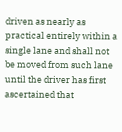driven as nearly as practical entirely within a single lane and shall not be moved from such lane until the driver has first ascertained that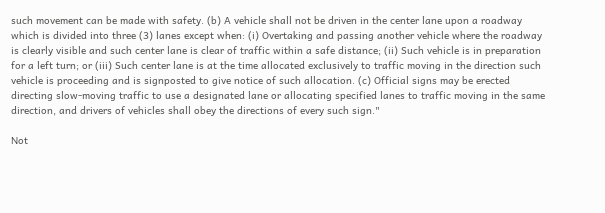such movement can be made with safety. (b) A vehicle shall not be driven in the center lane upon a roadway which is divided into three (3) lanes except when: (i) Overtaking and passing another vehicle where the roadway is clearly visible and such center lane is clear of traffic within a safe distance; (ii) Such vehicle is in preparation for a left turn; or (iii) Such center lane is at the time allocated exclusively to traffic moving in the direction such vehicle is proceeding and is signposted to give notice of such allocation. (c) Official signs may be erected directing slow-moving traffic to use a designated lane or allocating specified lanes to traffic moving in the same direction, and drivers of vehicles shall obey the directions of every such sign."

Not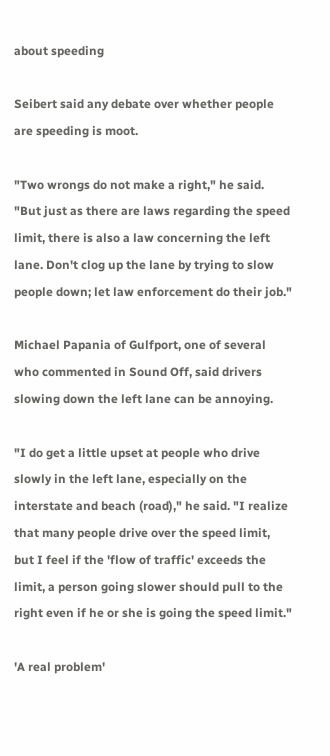about speeding

Seibert said any debate over whether people are speeding is moot.

"Two wrongs do not make a right," he said. "But just as there are laws regarding the speed limit, there is also a law concerning the left lane. Don't clog up the lane by trying to slow people down; let law enforcement do their job."

Michael Papania of Gulfport, one of several who commented in Sound Off, said drivers slowing down the left lane can be annoying.

"I do get a little upset at people who drive slowly in the left lane, especially on the interstate and beach (road)," he said. "I realize that many people drive over the speed limit, but I feel if the 'flow of traffic' exceeds the limit, a person going slower should pull to the right even if he or she is going the speed limit."

'A real problem'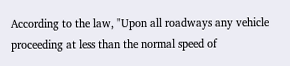According to the law, "Upon all roadways any vehicle proceeding at less than the normal speed of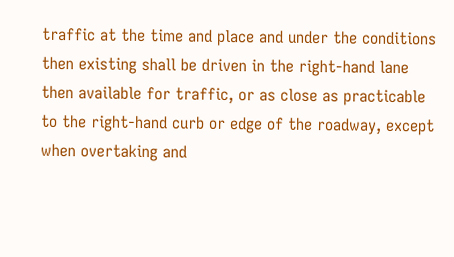traffic at the time and place and under the conditions then existing shall be driven in the right-hand lane then available for traffic, or as close as practicable to the right-hand curb or edge of the roadway, except when overtaking and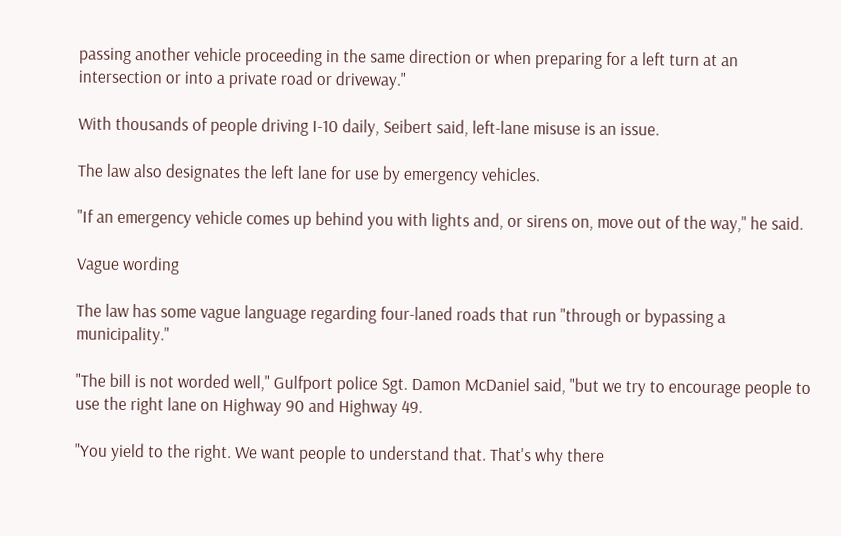passing another vehicle proceeding in the same direction or when preparing for a left turn at an intersection or into a private road or driveway."

With thousands of people driving I-10 daily, Seibert said, left-lane misuse is an issue.

The law also designates the left lane for use by emergency vehicles.

"If an emergency vehicle comes up behind you with lights and, or sirens on, move out of the way," he said.

Vague wording

The law has some vague language regarding four-laned roads that run "through or bypassing a municipality."

"The bill is not worded well," Gulfport police Sgt. Damon McDaniel said, "but we try to encourage people to use the right lane on Highway 90 and Highway 49.

"You yield to the right. We want people to understand that. That's why there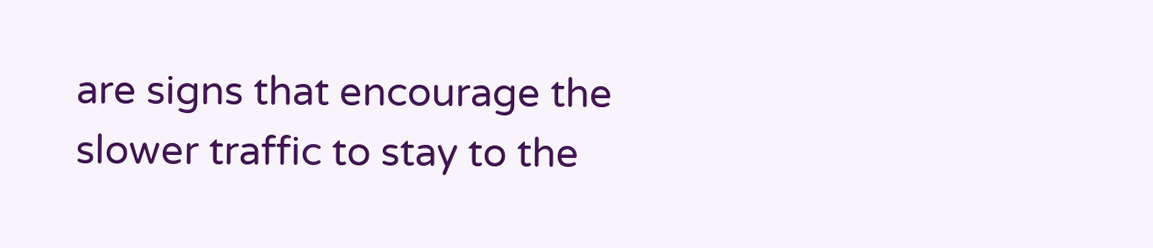are signs that encourage the slower traffic to stay to the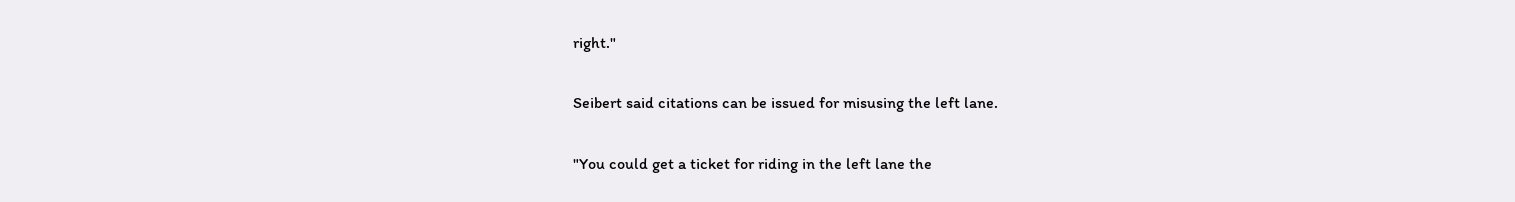right."

Seibert said citations can be issued for misusing the left lane.

"You could get a ticket for riding in the left lane the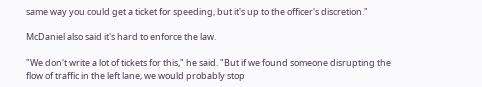same way you could get a ticket for speeding, but it's up to the officer's discretion."

McDaniel also said it's hard to enforce the law.

"We don't write a lot of tickets for this," he said. "But if we found someone disrupting the flow of traffic in the left lane, we would probably stop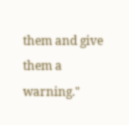them and give them a warning."